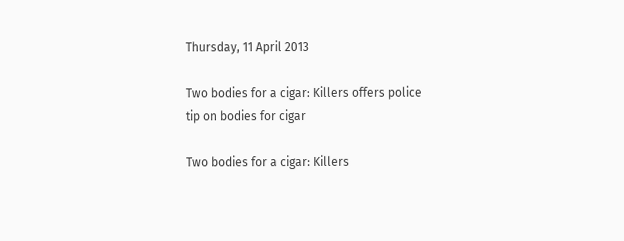Thursday, 11 April 2013

Two bodies for a cigar: Killers offers police tip on bodies for cigar

Two bodies for a cigar: Killers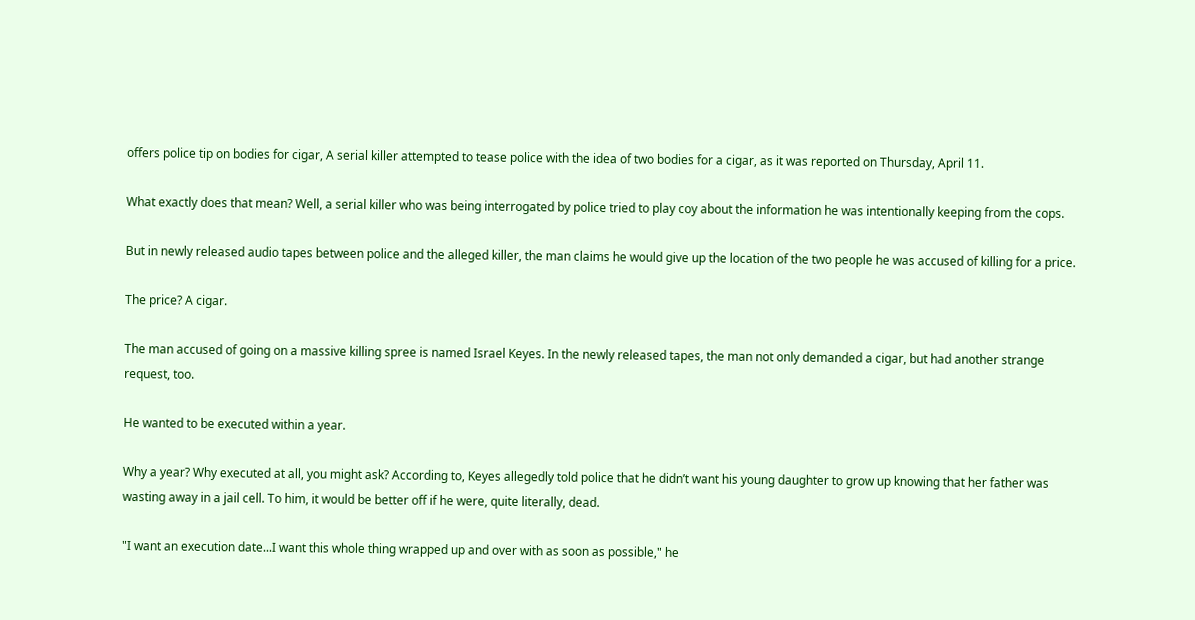offers police tip on bodies for cigar, A serial killer attempted to tease police with the idea of two bodies for a cigar, as it was reported on Thursday, April 11.

What exactly does that mean? Well, a serial killer who was being interrogated by police tried to play coy about the information he was intentionally keeping from the cops.

But in newly released audio tapes between police and the alleged killer, the man claims he would give up the location of the two people he was accused of killing for a price.

The price? A cigar.

The man accused of going on a massive killing spree is named Israel Keyes. In the newly released tapes, the man not only demanded a cigar, but had another strange request, too.

He wanted to be executed within a year.

Why a year? Why executed at all, you might ask? According to, Keyes allegedly told police that he didn’t want his young daughter to grow up knowing that her father was wasting away in a jail cell. To him, it would be better off if he were, quite literally, dead.

"I want an execution date...I want this whole thing wrapped up and over with as soon as possible," he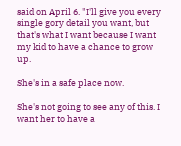said on April 6. "I'll give you every single gory detail you want, but that's what I want because I want my kid to have a chance to grow up.

She's in a safe place now.

She's not going to see any of this. I want her to have a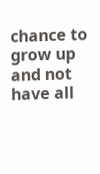chance to grow up and not have all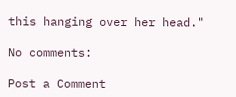this hanging over her head."

No comments:

Post a Comment